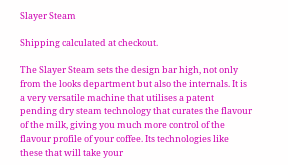Slayer Steam

Shipping calculated at checkout.

The Slayer Steam sets the design bar high, not only from the looks department but also the internals. It is a very versatile machine that utilises a patent pending dry steam technology that curates the flavour of the milk, giving you much more control of the flavour profile of your coffee. Its technologies like these that will take your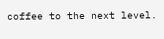coffee to the next level.